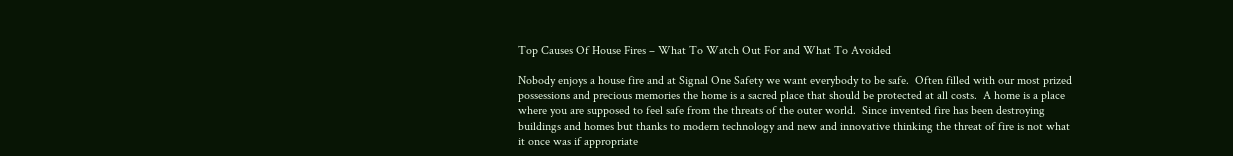Top Causes Of House Fires – What To Watch Out For and What To Avoided

Nobody enjoys a house fire and at Signal One Safety we want everybody to be safe.  Often filled with our most prized possessions and precious memories the home is a sacred place that should be protected at all costs.  A home is a place where you are supposed to feel safe from the threats of the outer world.  Since invented fire has been destroying buildings and homes but thanks to modern technology and new and innovative thinking the threat of fire is not what it once was if appropriate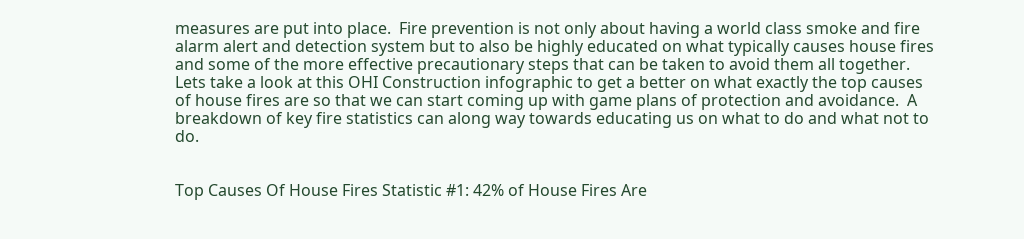measures are put into place.  Fire prevention is not only about having a world class smoke and fire alarm alert and detection system but to also be highly educated on what typically causes house fires and some of the more effective precautionary steps that can be taken to avoid them all together.  Lets take a look at this OHI Construction infographic to get a better on what exactly the top causes of house fires are so that we can start coming up with game plans of protection and avoidance.  A breakdown of key fire statistics can along way towards educating us on what to do and what not to do.


Top Causes Of House Fires Statistic #1: 42% of House Fires Are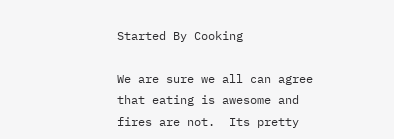Started By Cooking

We are sure we all can agree that eating is awesome and fires are not.  Its pretty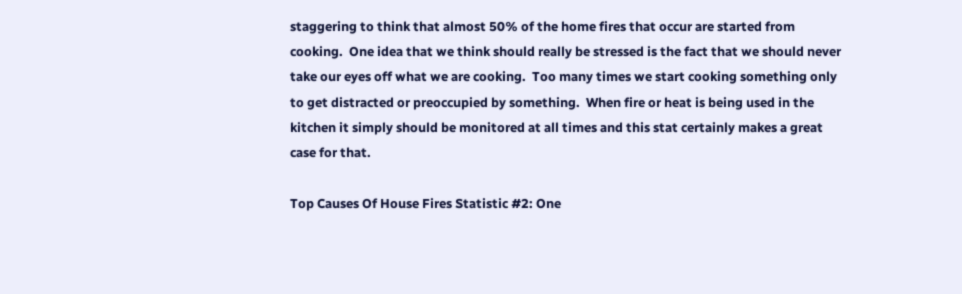staggering to think that almost 50% of the home fires that occur are started from cooking.  One idea that we think should really be stressed is the fact that we should never take our eyes off what we are cooking.  Too many times we start cooking something only to get distracted or preoccupied by something.  When fire or heat is being used in the kitchen it simply should be monitored at all times and this stat certainly makes a great case for that.

Top Causes Of House Fires Statistic #2: One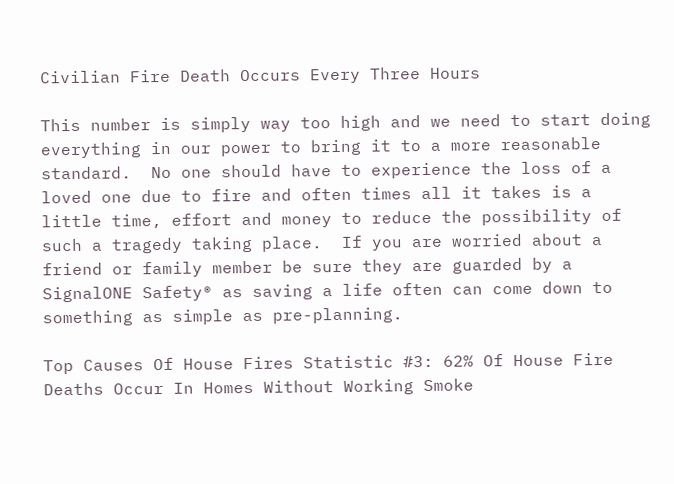Civilian Fire Death Occurs Every Three Hours

This number is simply way too high and we need to start doing everything in our power to bring it to a more reasonable standard.  No one should have to experience the loss of a loved one due to fire and often times all it takes is a little time, effort and money to reduce the possibility of such a tragedy taking place.  If you are worried about a friend or family member be sure they are guarded by a SignalONE Safety® as saving a life often can come down to something as simple as pre-planning.

Top Causes Of House Fires Statistic #3: 62% Of House Fire Deaths Occur In Homes Without Working Smoke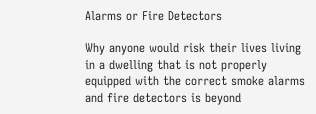Alarms or Fire Detectors

Why anyone would risk their lives living in a dwelling that is not properly equipped with the correct smoke alarms and fire detectors is beyond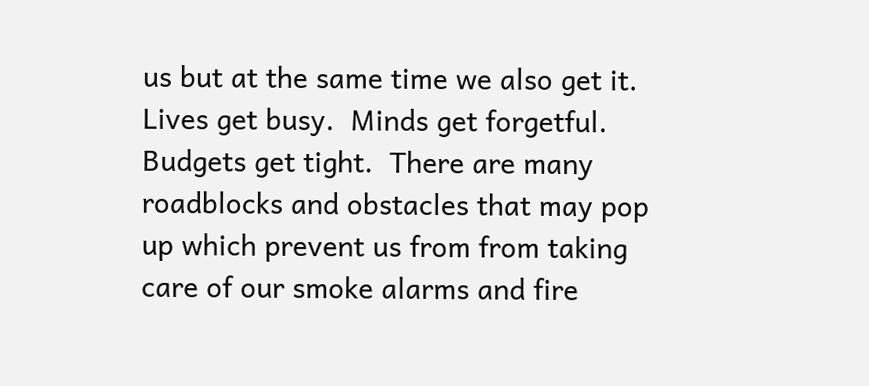us but at the same time we also get it.  Lives get busy.  Minds get forgetful.  Budgets get tight.  There are many roadblocks and obstacles that may pop up which prevent us from from taking care of our smoke alarms and fire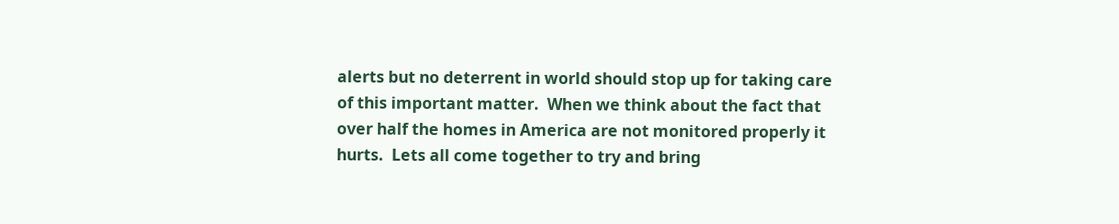alerts but no deterrent in world should stop up for taking care of this important matter.  When we think about the fact that over half the homes in America are not monitored properly it hurts.  Lets all come together to try and bring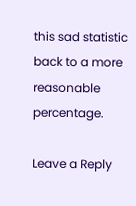this sad statistic back to a more reasonable percentage.

Leave a Reply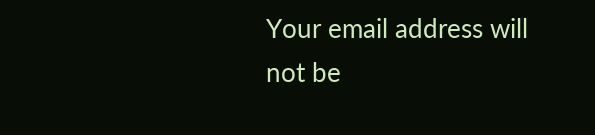Your email address will not be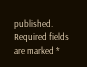published. Required fields are marked *